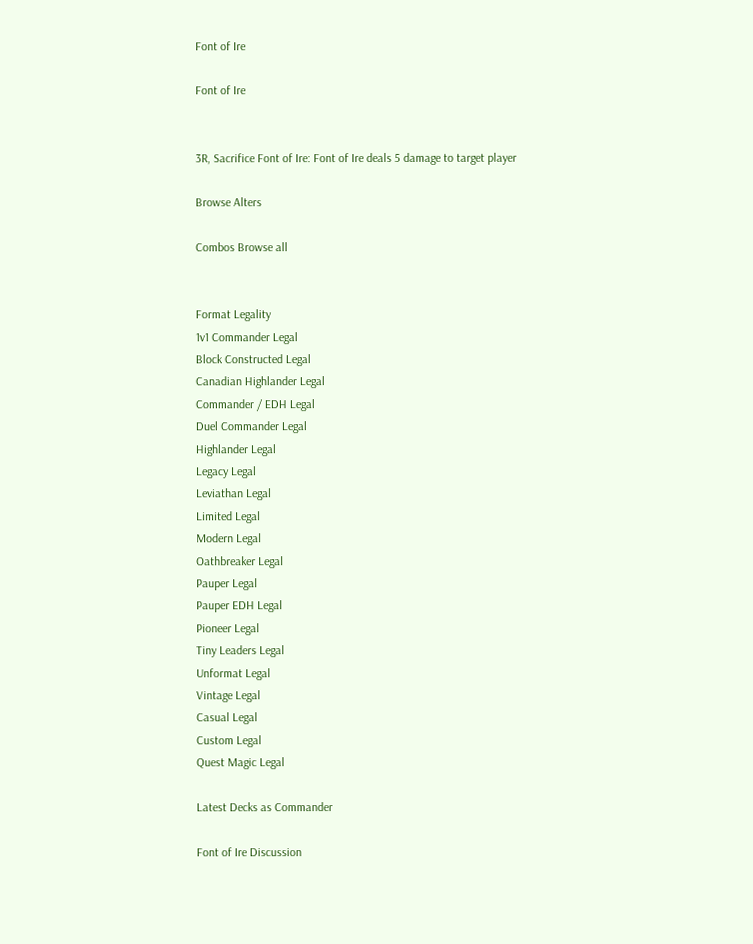Font of Ire

Font of Ire


3R, Sacrifice Font of Ire: Font of Ire deals 5 damage to target player

Browse Alters

Combos Browse all


Format Legality
1v1 Commander Legal
Block Constructed Legal
Canadian Highlander Legal
Commander / EDH Legal
Duel Commander Legal
Highlander Legal
Legacy Legal
Leviathan Legal
Limited Legal
Modern Legal
Oathbreaker Legal
Pauper Legal
Pauper EDH Legal
Pioneer Legal
Tiny Leaders Legal
Unformat Legal
Vintage Legal
Casual Legal
Custom Legal
Quest Magic Legal

Latest Decks as Commander

Font of Ire Discussion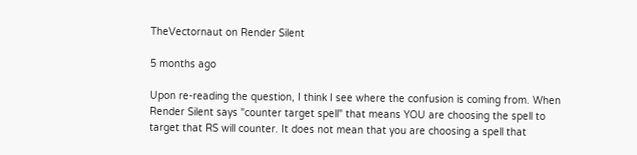TheVectornaut on Render Silent

5 months ago

Upon re-reading the question, I think I see where the confusion is coming from. When Render Silent says "counter target spell" that means YOU are choosing the spell to target that RS will counter. It does not mean that you are choosing a spell that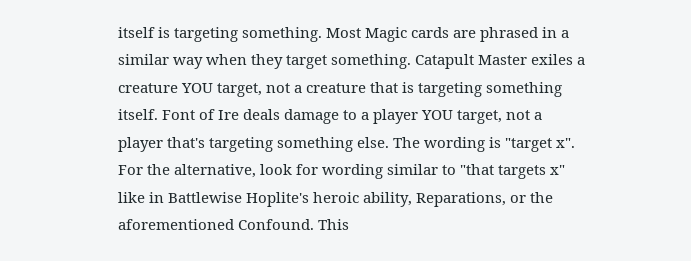itself is targeting something. Most Magic cards are phrased in a similar way when they target something. Catapult Master exiles a creature YOU target, not a creature that is targeting something itself. Font of Ire deals damage to a player YOU target, not a player that's targeting something else. The wording is "target x". For the alternative, look for wording similar to "that targets x" like in Battlewise Hoplite's heroic ability, Reparations, or the aforementioned Confound. This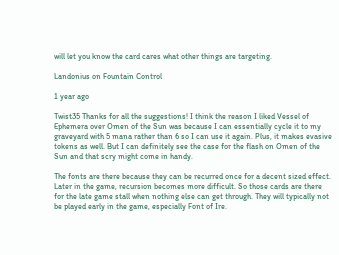will let you know the card cares what other things are targeting.

Landonius on Fountain Control

1 year ago

Twist35 Thanks for all the suggestions! I think the reason I liked Vessel of Ephemera over Omen of the Sun was because I can essentially cycle it to my graveyard with 5 mana rather than 6 so I can use it again. Plus, it makes evasive tokens as well. But I can definitely see the case for the flash on Omen of the Sun and that scry might come in handy.

The fonts are there because they can be recurred once for a decent sized effect. Later in the game, recursion becomes more difficult. So those cards are there for the late game stall when nothing else can get through. They will typically not be played early in the game, especially Font of Ire.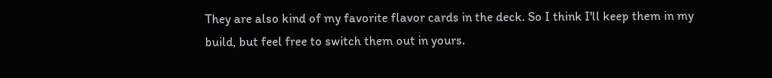They are also kind of my favorite flavor cards in the deck. So I think I'll keep them in my build, but feel free to switch them out in yours.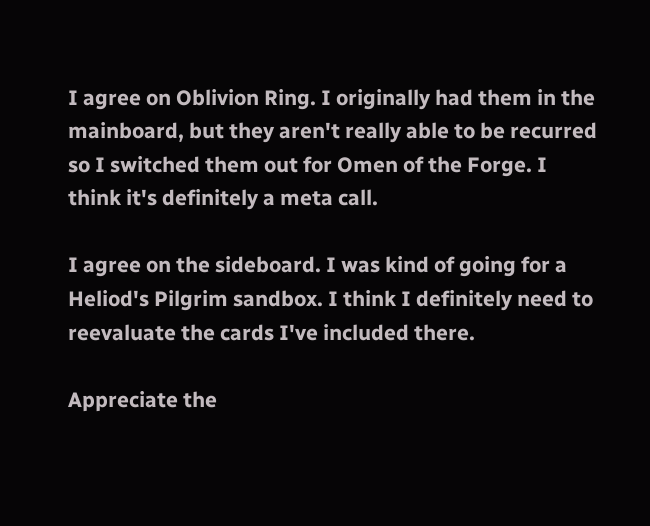I agree on Oblivion Ring. I originally had them in the mainboard, but they aren't really able to be recurred so I switched them out for Omen of the Forge. I think it's definitely a meta call.

I agree on the sideboard. I was kind of going for a Heliod's Pilgrim sandbox. I think I definitely need to reevaluate the cards I've included there.

Appreciate the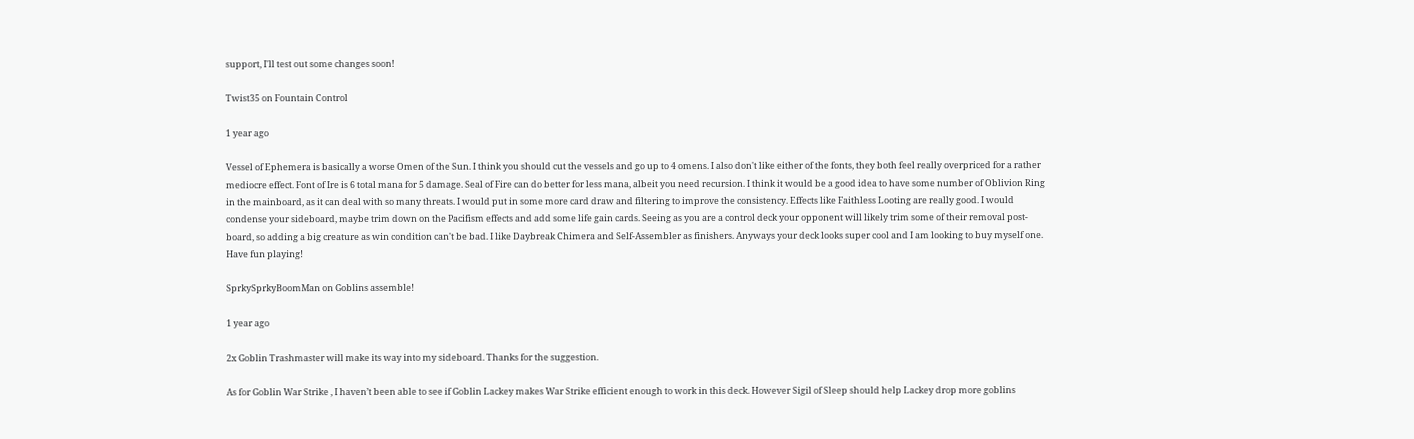support, I'll test out some changes soon!

Twist35 on Fountain Control

1 year ago

Vessel of Ephemera is basically a worse Omen of the Sun. I think you should cut the vessels and go up to 4 omens. I also don't like either of the fonts, they both feel really overpriced for a rather mediocre effect. Font of Ire is 6 total mana for 5 damage. Seal of Fire can do better for less mana, albeit you need recursion. I think it would be a good idea to have some number of Oblivion Ring in the mainboard, as it can deal with so many threats. I would put in some more card draw and filtering to improve the consistency. Effects like Faithless Looting are really good. I would condense your sideboard, maybe trim down on the Pacifism effects and add some life gain cards. Seeing as you are a control deck your opponent will likely trim some of their removal post-board, so adding a big creature as win condition can't be bad. I like Daybreak Chimera and Self-Assembler as finishers. Anyways your deck looks super cool and I am looking to buy myself one. Have fun playing!

SprkySprkyBoomMan on Goblins assemble!

1 year ago

2x Goblin Trashmaster will make its way into my sideboard. Thanks for the suggestion.

As for Goblin War Strike , I haven’t been able to see if Goblin Lackey makes War Strike efficient enough to work in this deck. However Sigil of Sleep should help Lackey drop more goblins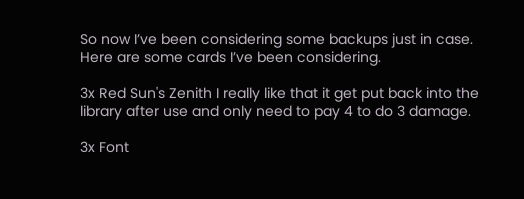So now I’ve been considering some backups just in case. Here are some cards I’ve been considering.

3x Red Sun's Zenith I really like that it get put back into the library after use and only need to pay 4 to do 3 damage.

3x Font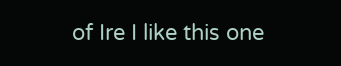of Ire I like this one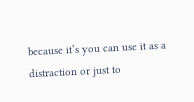because it’s you can use it as a distraction or just to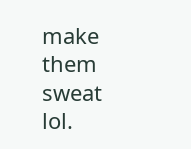make them sweat lol.